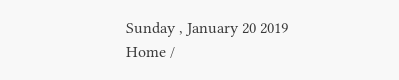Sunday , January 20 2019
Home /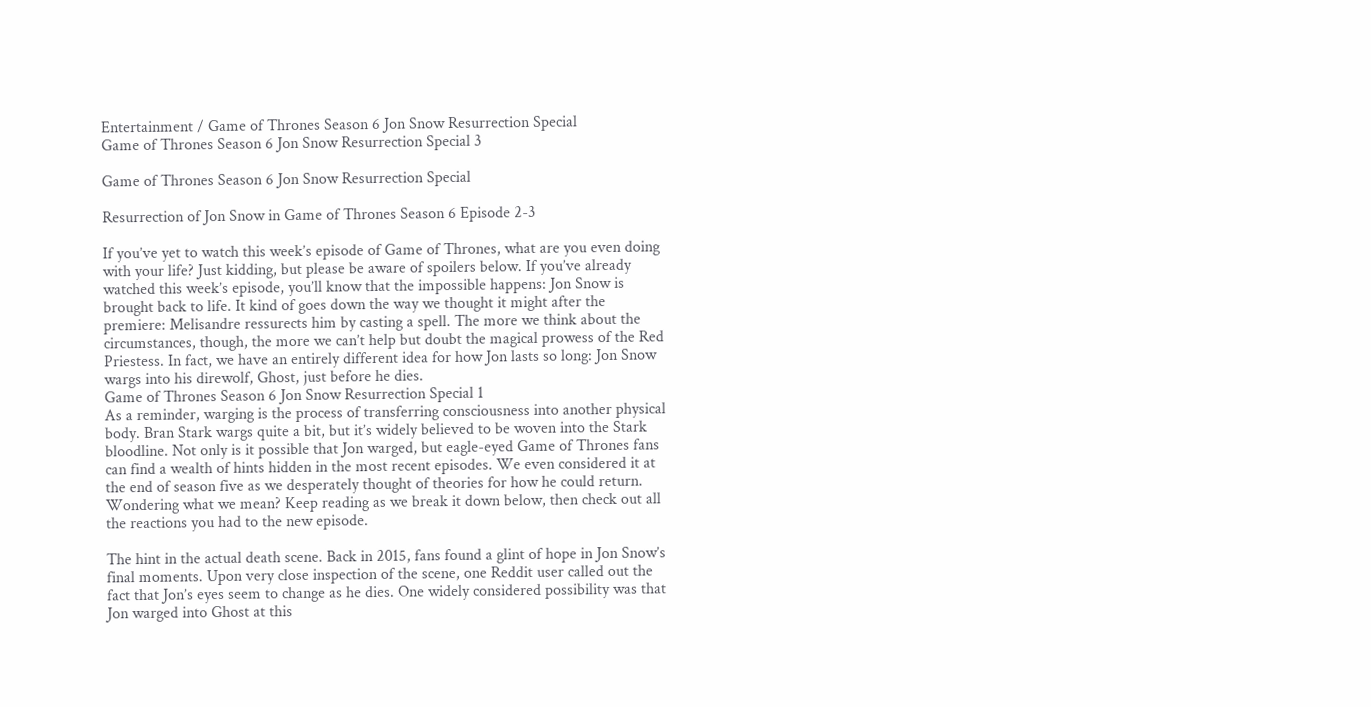Entertainment / Game of Thrones Season 6 Jon Snow Resurrection Special
Game of Thrones Season 6 Jon Snow Resurrection Special 3

Game of Thrones Season 6 Jon Snow Resurrection Special

Resurrection of Jon Snow in Game of Thrones Season 6 Episode 2-3

If you’ve yet to watch this week’s episode of Game of Thrones, what are you even doing with your life? Just kidding, but please be aware of spoilers below. If you’ve already watched this week’s episode, you’ll know that the impossible happens: Jon Snow is brought back to life. It kind of goes down the way we thought it might after the premiere: Melisandre ressurects him by casting a spell. The more we think about the circumstances, though, the more we can’t help but doubt the magical prowess of the Red Priestess. In fact, we have an entirely different idea for how Jon lasts so long: Jon Snow wargs into his direwolf, Ghost, just before he dies.
Game of Thrones Season 6 Jon Snow Resurrection Special 1
As a reminder, warging is the process of transferring consciousness into another physical body. Bran Stark wargs quite a bit, but it’s widely believed to be woven into the Stark bloodline. Not only is it possible that Jon warged, but eagle-eyed Game of Thrones fans can find a wealth of hints hidden in the most recent episodes. We even considered it at the end of season five as we desperately thought of theories for how he could return. Wondering what we mean? Keep reading as we break it down below, then check out all the reactions you had to the new episode.

The hint in the actual death scene. Back in 2015, fans found a glint of hope in Jon Snow’s final moments. Upon very close inspection of the scene, one Reddit user called out the fact that Jon’s eyes seem to change as he dies. One widely considered possibility was that Jon warged into Ghost at this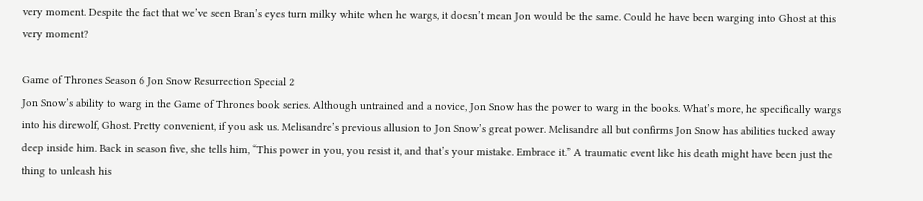very moment. Despite the fact that we’ve seen Bran’s eyes turn milky white when he wargs, it doesn’t mean Jon would be the same. Could he have been warging into Ghost at this very moment?

Game of Thrones Season 6 Jon Snow Resurrection Special 2
Jon Snow’s ability to warg in the Game of Thrones book series. Although untrained and a novice, Jon Snow has the power to warg in the books. What’s more, he specifically wargs into his direwolf, Ghost. Pretty convenient, if you ask us. Melisandre’s previous allusion to Jon Snow’s great power. Melisandre all but confirms Jon Snow has abilities tucked away deep inside him. Back in season five, she tells him, “This power in you, you resist it, and that’s your mistake. Embrace it.” A traumatic event like his death might have been just the thing to unleash his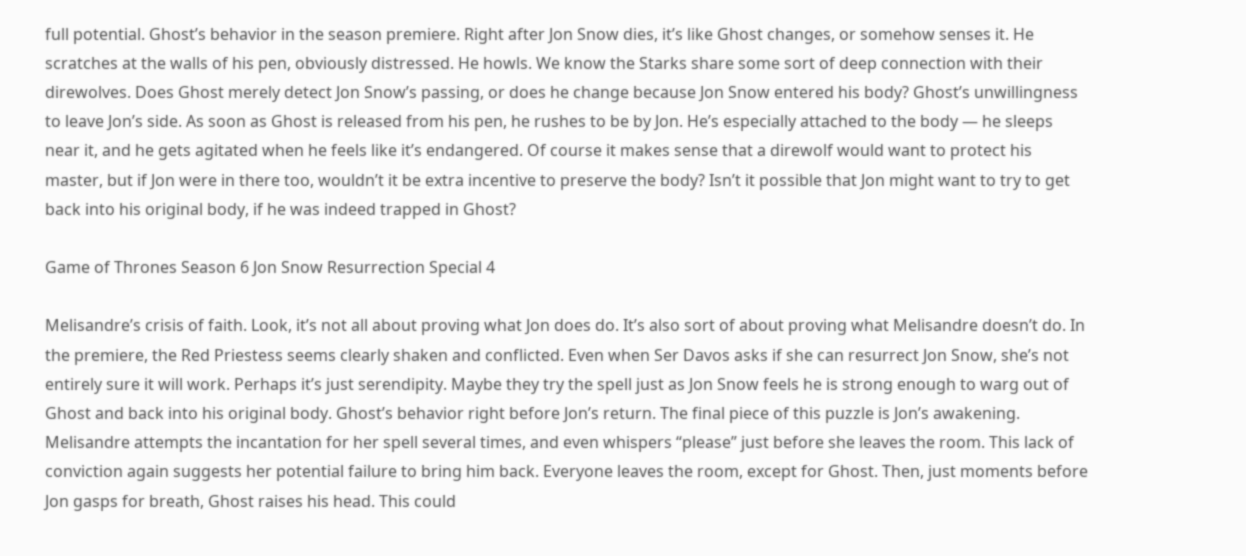full potential. Ghost’s behavior in the season premiere. Right after Jon Snow dies, it’s like Ghost changes, or somehow senses it. He scratches at the walls of his pen, obviously distressed. He howls. We know the Starks share some sort of deep connection with their direwolves. Does Ghost merely detect Jon Snow’s passing, or does he change because Jon Snow entered his body? Ghost’s unwillingness to leave Jon’s side. As soon as Ghost is released from his pen, he rushes to be by Jon. He’s especially attached to the body — he sleeps near it, and he gets agitated when he feels like it’s endangered. Of course it makes sense that a direwolf would want to protect his master, but if Jon were in there too, wouldn’t it be extra incentive to preserve the body? Isn’t it possible that Jon might want to try to get back into his original body, if he was indeed trapped in Ghost?

Game of Thrones Season 6 Jon Snow Resurrection Special 4

Melisandre’s crisis of faith. Look, it’s not all about proving what Jon does do. It’s also sort of about proving what Melisandre doesn’t do. In the premiere, the Red Priestess seems clearly shaken and conflicted. Even when Ser Davos asks if she can resurrect Jon Snow, she’s not entirely sure it will work. Perhaps it’s just serendipity. Maybe they try the spell just as Jon Snow feels he is strong enough to warg out of Ghost and back into his original body. Ghost’s behavior right before Jon’s return. The final piece of this puzzle is Jon’s awakening. Melisandre attempts the incantation for her spell several times, and even whispers “please” just before she leaves the room. This lack of conviction again suggests her potential failure to bring him back. Everyone leaves the room, except for Ghost. Then, just moments before Jon gasps for breath, Ghost raises his head. This could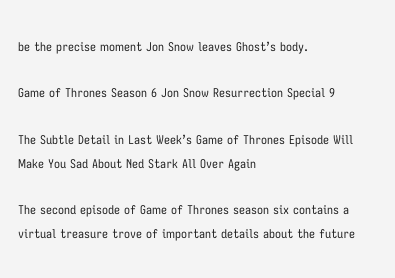be the precise moment Jon Snow leaves Ghost’s body.

Game of Thrones Season 6 Jon Snow Resurrection Special 9

The Subtle Detail in Last Week’s Game of Thrones Episode Will Make You Sad About Ned Stark All Over Again

The second episode of Game of Thrones season six contains a virtual treasure trove of important details about the future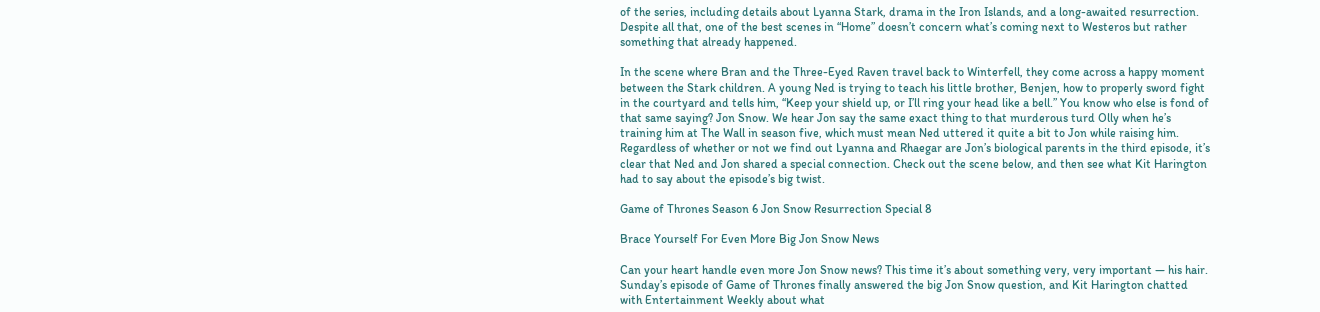of the series, including details about Lyanna Stark, drama in the Iron Islands, and a long-awaited resurrection. Despite all that, one of the best scenes in “Home” doesn’t concern what’s coming next to Westeros but rather something that already happened.

In the scene where Bran and the Three-Eyed Raven travel back to Winterfell, they come across a happy moment between the Stark children. A young Ned is trying to teach his little brother, Benjen, how to properly sword fight in the courtyard and tells him, “Keep your shield up, or I’ll ring your head like a bell.” You know who else is fond of that same saying? Jon Snow. We hear Jon say the same exact thing to that murderous turd Olly when he’s training him at The Wall in season five, which must mean Ned uttered it quite a bit to Jon while raising him. Regardless of whether or not we find out Lyanna and Rhaegar are Jon’s biological parents in the third episode, it’s clear that Ned and Jon shared a special connection. Check out the scene below, and then see what Kit Harington had to say about the episode’s big twist.

Game of Thrones Season 6 Jon Snow Resurrection Special 8

Brace Yourself For Even More Big Jon Snow News

Can your heart handle even more Jon Snow news? This time it’s about something very, very important — his hair. Sunday’s episode of Game of Thrones finally answered the big Jon Snow question, and Kit Harington chatted with Entertainment Weekly about what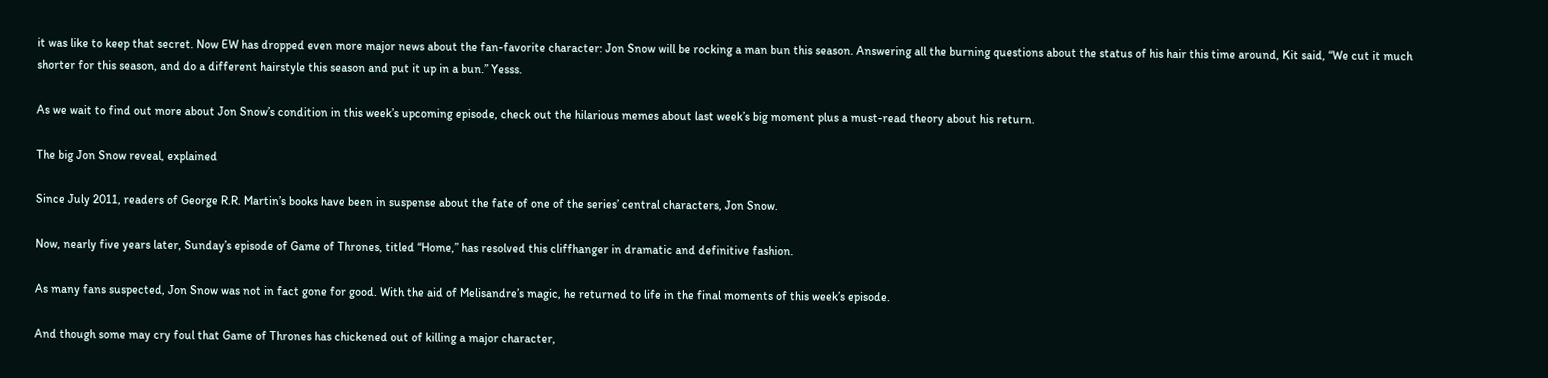it was like to keep that secret. Now EW has dropped even more major news about the fan-favorite character: Jon Snow will be rocking a man bun this season. Answering all the burning questions about the status of his hair this time around, Kit said, “We cut it much shorter for this season, and do a different hairstyle this season and put it up in a bun.” Yesss.

As we wait to find out more about Jon Snow’s condition in this week’s upcoming episode, check out the hilarious memes about last week’s big moment plus a must-read theory about his return.

The big Jon Snow reveal, explained

Since July 2011, readers of George R.R. Martin’s books have been in suspense about the fate of one of the series’ central characters, Jon Snow.

Now, nearly five years later, Sunday’s episode of Game of Thrones, titled “Home,” has resolved this cliffhanger in dramatic and definitive fashion.

As many fans suspected, Jon Snow was not in fact gone for good. With the aid of Melisandre’s magic, he returned to life in the final moments of this week’s episode.

And though some may cry foul that Game of Thrones has chickened out of killing a major character,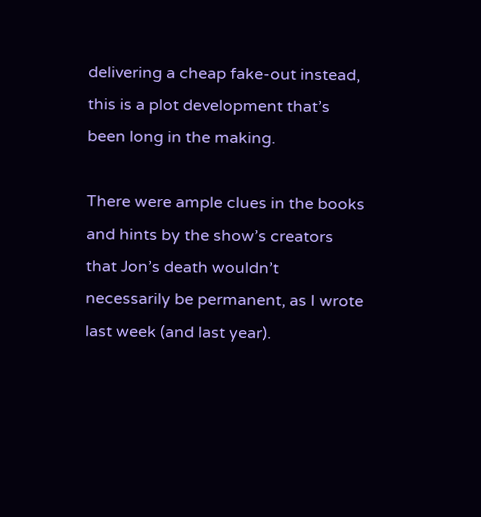delivering a cheap fake-out instead, this is a plot development that’s been long in the making.

There were ample clues in the books and hints by the show’s creators that Jon’s death wouldn’t necessarily be permanent, as I wrote last week (and last year).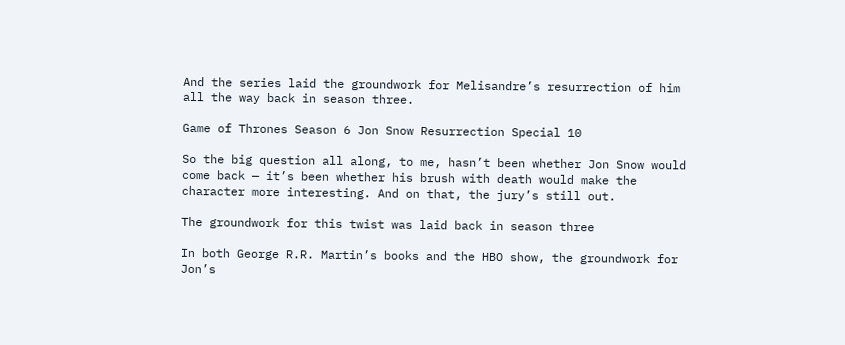And the series laid the groundwork for Melisandre’s resurrection of him all the way back in season three.

Game of Thrones Season 6 Jon Snow Resurrection Special 10

So the big question all along, to me, hasn’t been whether Jon Snow would come back — it’s been whether his brush with death would make the character more interesting. And on that, the jury’s still out.

The groundwork for this twist was laid back in season three

In both George R.R. Martin’s books and the HBO show, the groundwork for Jon’s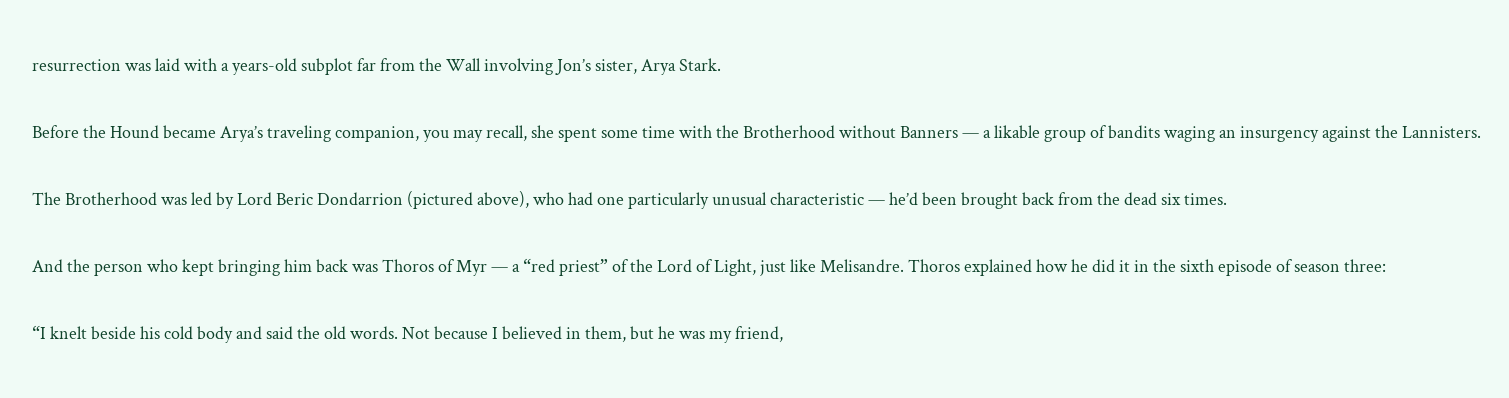resurrection was laid with a years-old subplot far from the Wall involving Jon’s sister, Arya Stark.

Before the Hound became Arya’s traveling companion, you may recall, she spent some time with the Brotherhood without Banners — a likable group of bandits waging an insurgency against the Lannisters.

The Brotherhood was led by Lord Beric Dondarrion (pictured above), who had one particularly unusual characteristic — he’d been brought back from the dead six times.

And the person who kept bringing him back was Thoros of Myr — a “red priest” of the Lord of Light, just like Melisandre. Thoros explained how he did it in the sixth episode of season three:

“I knelt beside his cold body and said the old words. Not because I believed in them, but he was my friend,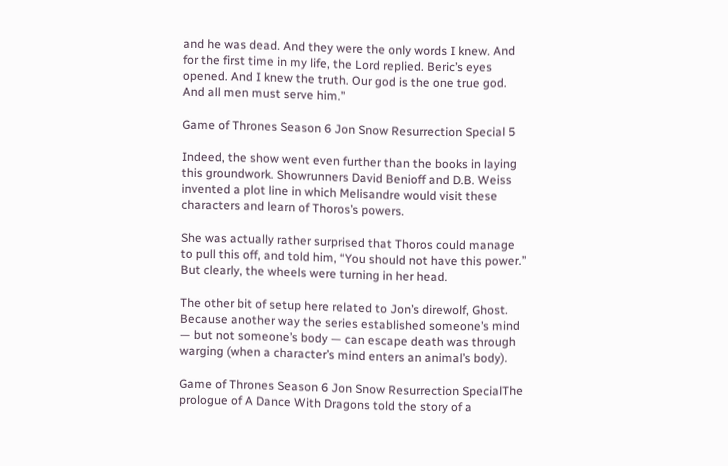and he was dead. And they were the only words I knew. And for the first time in my life, the Lord replied. Beric’s eyes opened. And I knew the truth. Our god is the one true god. And all men must serve him.”

Game of Thrones Season 6 Jon Snow Resurrection Special 5

Indeed, the show went even further than the books in laying this groundwork. Showrunners David Benioff and D.B. Weiss invented a plot line in which Melisandre would visit these characters and learn of Thoros’s powers.

She was actually rather surprised that Thoros could manage to pull this off, and told him, “You should not have this power.” But clearly, the wheels were turning in her head.

The other bit of setup here related to Jon’s direwolf, Ghost. Because another way the series established someone’s mind — but not someone’s body — can escape death was through warging (when a character’s mind enters an animal’s body).

Game of Thrones Season 6 Jon Snow Resurrection SpecialThe prologue of A Dance With Dragons told the story of a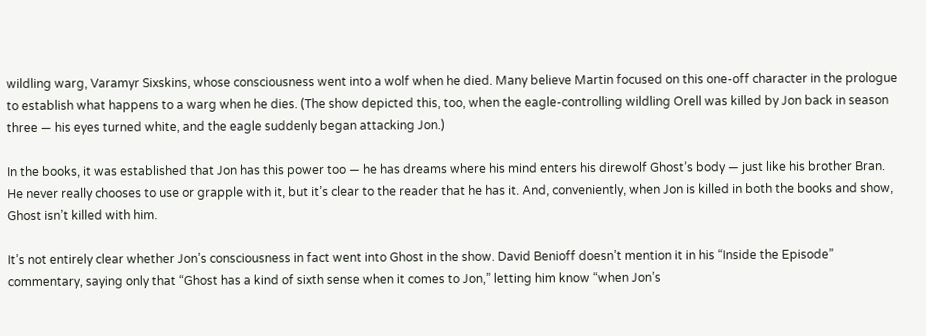wildling warg, Varamyr Sixskins, whose consciousness went into a wolf when he died. Many believe Martin focused on this one-off character in the prologue to establish what happens to a warg when he dies. (The show depicted this, too, when the eagle-controlling wildling Orell was killed by Jon back in season three — his eyes turned white, and the eagle suddenly began attacking Jon.)

In the books, it was established that Jon has this power too — he has dreams where his mind enters his direwolf Ghost’s body — just like his brother Bran. He never really chooses to use or grapple with it, but it’s clear to the reader that he has it. And, conveniently, when Jon is killed in both the books and show, Ghost isn’t killed with him.

It’s not entirely clear whether Jon’s consciousness in fact went into Ghost in the show. David Benioff doesn’t mention it in his “Inside the Episode” commentary, saying only that “Ghost has a kind of sixth sense when it comes to Jon,” letting him know “when Jon’s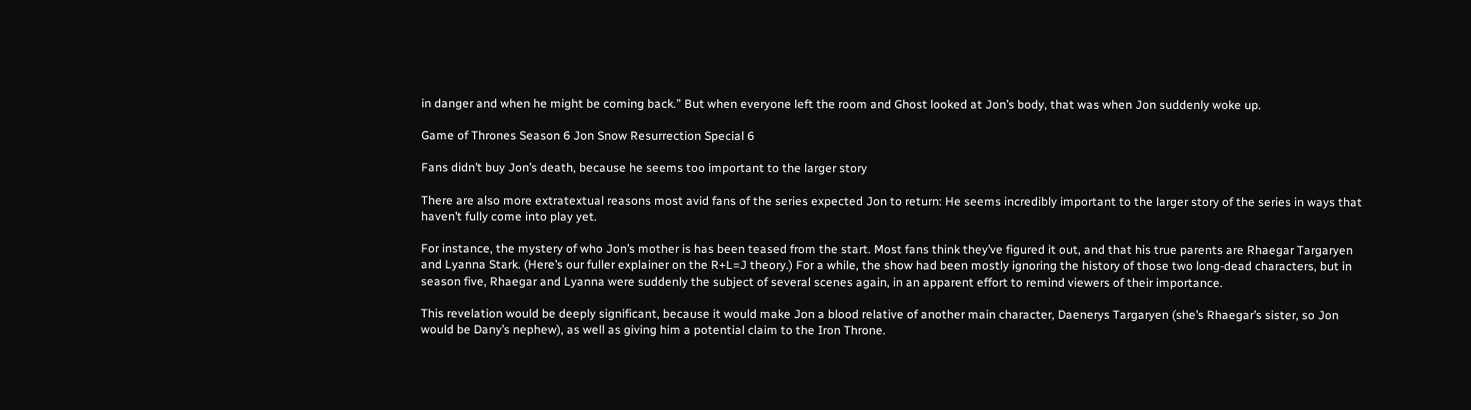in danger and when he might be coming back.” But when everyone left the room and Ghost looked at Jon’s body, that was when Jon suddenly woke up.

Game of Thrones Season 6 Jon Snow Resurrection Special 6

Fans didn’t buy Jon’s death, because he seems too important to the larger story

There are also more extratextual reasons most avid fans of the series expected Jon to return: He seems incredibly important to the larger story of the series in ways that haven’t fully come into play yet.

For instance, the mystery of who Jon’s mother is has been teased from the start. Most fans think they’ve figured it out, and that his true parents are Rhaegar Targaryen and Lyanna Stark. (Here’s our fuller explainer on the R+L=J theory.) For a while, the show had been mostly ignoring the history of those two long-dead characters, but in season five, Rhaegar and Lyanna were suddenly the subject of several scenes again, in an apparent effort to remind viewers of their importance.

This revelation would be deeply significant, because it would make Jon a blood relative of another main character, Daenerys Targaryen (she’s Rhaegar’s sister, so Jon would be Dany’s nephew), as well as giving him a potential claim to the Iron Throne.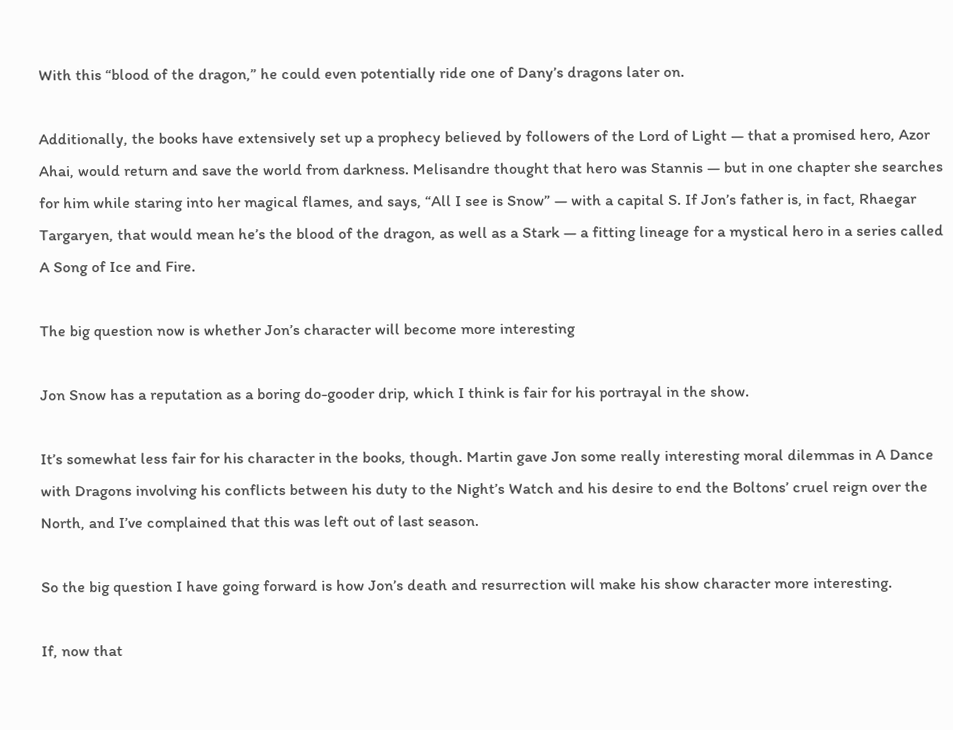With this “blood of the dragon,” he could even potentially ride one of Dany’s dragons later on.

Additionally, the books have extensively set up a prophecy believed by followers of the Lord of Light — that a promised hero, Azor Ahai, would return and save the world from darkness. Melisandre thought that hero was Stannis — but in one chapter she searches for him while staring into her magical flames, and says, “All I see is Snow” — with a capital S. If Jon’s father is, in fact, Rhaegar Targaryen, that would mean he’s the blood of the dragon, as well as a Stark — a fitting lineage for a mystical hero in a series called A Song of Ice and Fire.

The big question now is whether Jon’s character will become more interesting

Jon Snow has a reputation as a boring do-gooder drip, which I think is fair for his portrayal in the show.

It’s somewhat less fair for his character in the books, though. Martin gave Jon some really interesting moral dilemmas in A Dance with Dragons involving his conflicts between his duty to the Night’s Watch and his desire to end the Boltons’ cruel reign over the North, and I’ve complained that this was left out of last season.

So the big question I have going forward is how Jon’s death and resurrection will make his show character more interesting.

If, now that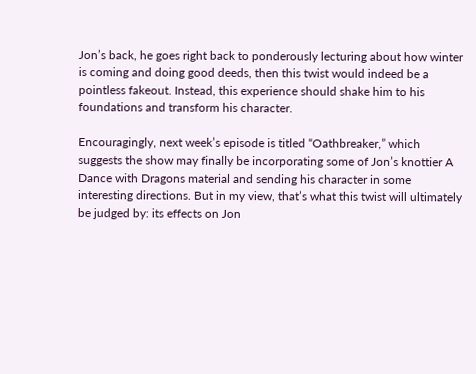Jon’s back, he goes right back to ponderously lecturing about how winter is coming and doing good deeds, then this twist would indeed be a pointless fakeout. Instead, this experience should shake him to his foundations and transform his character.

Encouragingly, next week’s episode is titled “Oathbreaker,” which suggests the show may finally be incorporating some of Jon’s knottier A Dance with Dragons material and sending his character in some interesting directions. But in my view, that’s what this twist will ultimately be judged by: its effects on Jon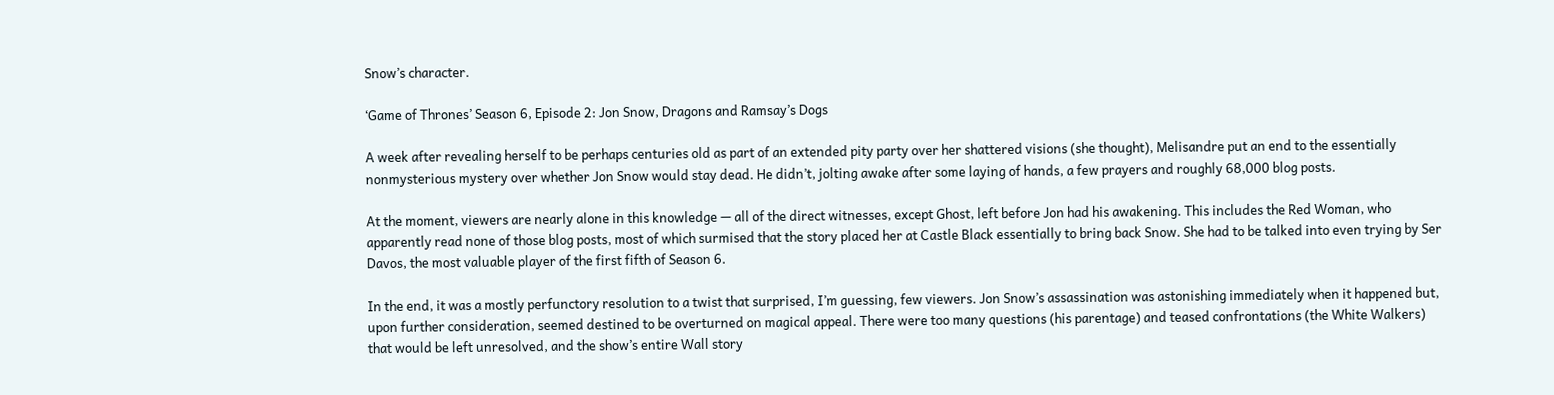Snow’s character.

‘Game of Thrones’ Season 6, Episode 2: Jon Snow, Dragons and Ramsay’s Dogs

A week after revealing herself to be perhaps centuries old as part of an extended pity party over her shattered visions (she thought), Melisandre put an end to the essentially nonmysterious mystery over whether Jon Snow would stay dead. He didn’t, jolting awake after some laying of hands, a few prayers and roughly 68,000 blog posts.

At the moment, viewers are nearly alone in this knowledge — all of the direct witnesses, except Ghost, left before Jon had his awakening. This includes the Red Woman, who apparently read none of those blog posts, most of which surmised that the story placed her at Castle Black essentially to bring back Snow. She had to be talked into even trying by Ser Davos, the most valuable player of the first fifth of Season 6.

In the end, it was a mostly perfunctory resolution to a twist that surprised, I’m guessing, few viewers. Jon Snow’s assassination was astonishing immediately when it happened but, upon further consideration, seemed destined to be overturned on magical appeal. There were too many questions (his parentage) and teased confrontations (the White Walkers) that would be left unresolved, and the show’s entire Wall story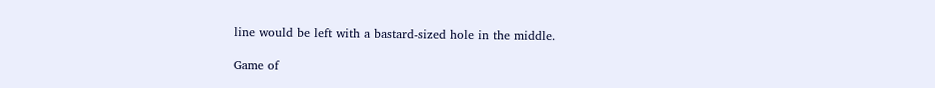line would be left with a bastard-sized hole in the middle.

Game of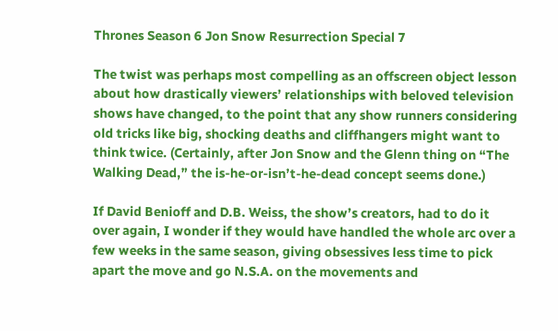Thrones Season 6 Jon Snow Resurrection Special 7

The twist was perhaps most compelling as an offscreen object lesson about how drastically viewers’ relationships with beloved television shows have changed, to the point that any show runners considering old tricks like big, shocking deaths and cliffhangers might want to think twice. (Certainly, after Jon Snow and the Glenn thing on “The Walking Dead,” the is-he-or-isn’t-he-dead concept seems done.)

If David Benioff and D.B. Weiss, the show’s creators, had to do it over again, I wonder if they would have handled the whole arc over a few weeks in the same season, giving obsessives less time to pick apart the move and go N.S.A. on the movements and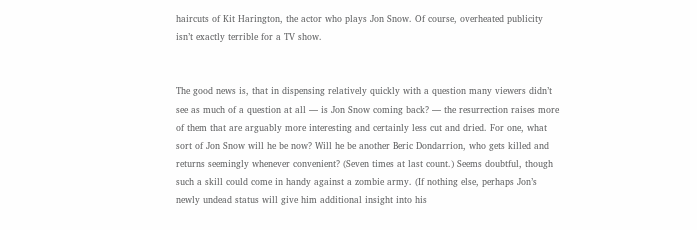haircuts of Kit Harington, the actor who plays Jon Snow. Of course, overheated publicity isn’t exactly terrible for a TV show.


The good news is, that in dispensing relatively quickly with a question many viewers didn’t see as much of a question at all — is Jon Snow coming back? — the resurrection raises more of them that are arguably more interesting and certainly less cut and dried. For one, what sort of Jon Snow will he be now? Will he be another Beric Dondarrion, who gets killed and returns seemingly whenever convenient? (Seven times at last count.) Seems doubtful, though such a skill could come in handy against a zombie army. (If nothing else, perhaps Jon’s newly undead status will give him additional insight into his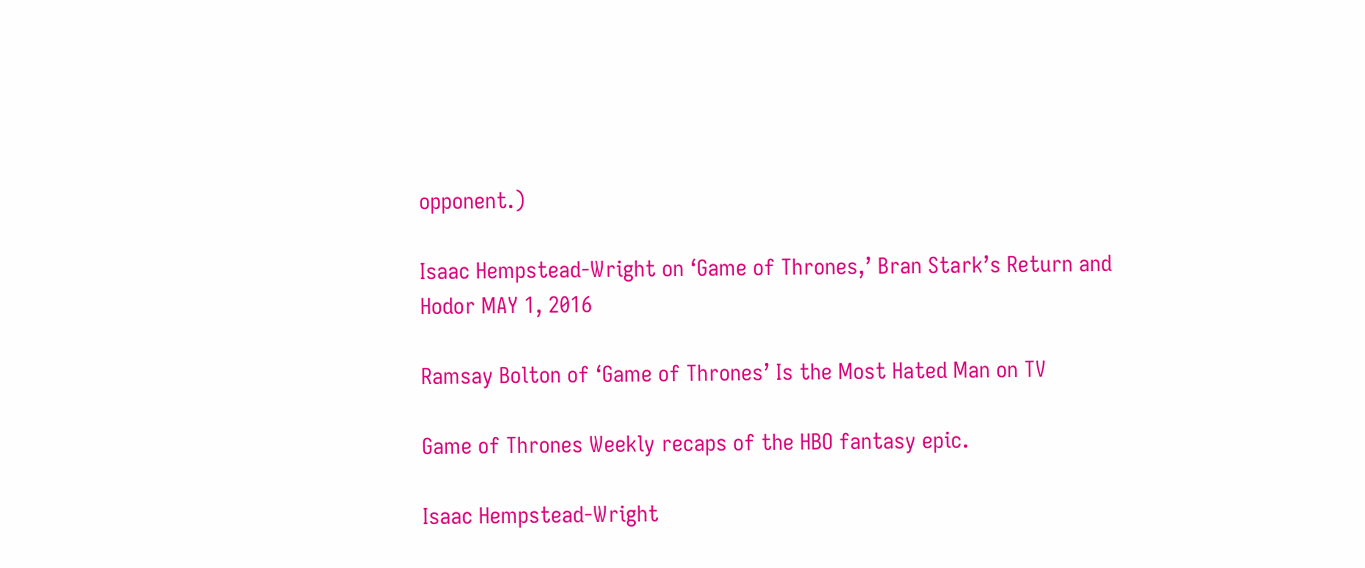opponent.)

Isaac Hempstead-Wright on ‘Game of Thrones,’ Bran Stark’s Return and Hodor MAY 1, 2016

Ramsay Bolton of ‘Game of Thrones’ Is the Most Hated Man on TV

Game of Thrones Weekly recaps of the HBO fantasy epic.

Isaac Hempstead-Wright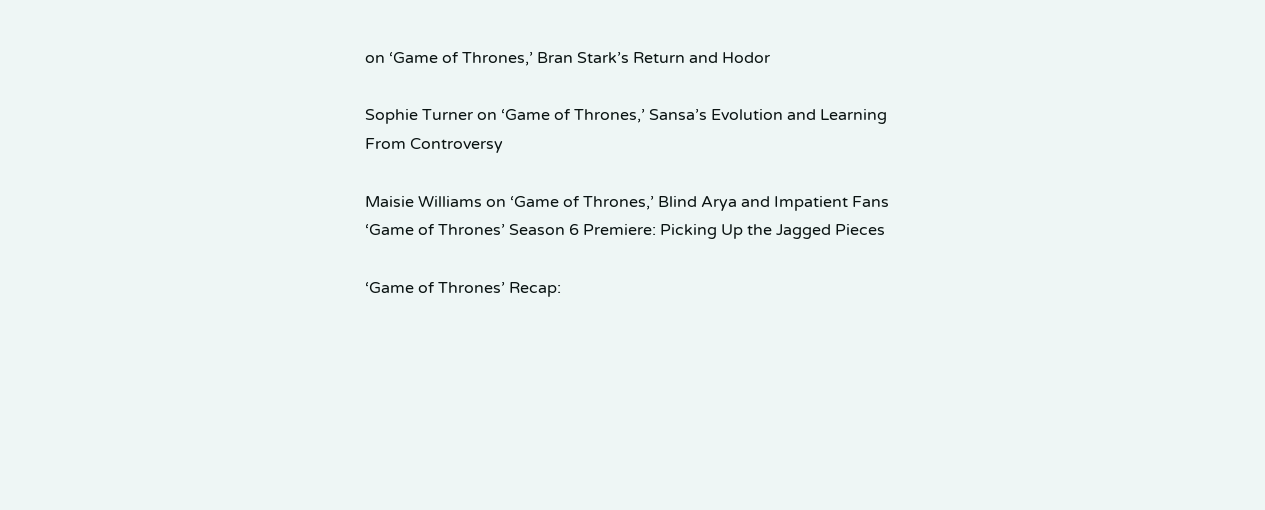on ‘Game of Thrones,’ Bran Stark’s Return and Hodor

Sophie Turner on ‘Game of Thrones,’ Sansa’s Evolution and Learning From Controversy

Maisie Williams on ‘Game of Thrones,’ Blind Arya and Impatient Fans ‘Game of Thrones’ Season 6 Premiere: Picking Up the Jagged Pieces

‘Game of Thrones’ Recap: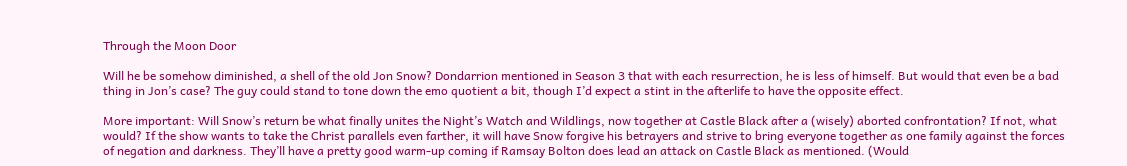Through the Moon Door

Will he be somehow diminished, a shell of the old Jon Snow? Dondarrion mentioned in Season 3 that with each resurrection, he is less of himself. But would that even be a bad thing in Jon’s case? The guy could stand to tone down the emo quotient a bit, though I’d expect a stint in the afterlife to have the opposite effect.

More important: Will Snow’s return be what finally unites the Night’s Watch and Wildlings, now together at Castle Black after a (wisely) aborted confrontation? If not, what would? If the show wants to take the Christ parallels even farther, it will have Snow forgive his betrayers and strive to bring everyone together as one family against the forces of negation and darkness. They’ll have a pretty good warm-up coming if Ramsay Bolton does lead an attack on Castle Black as mentioned. (Would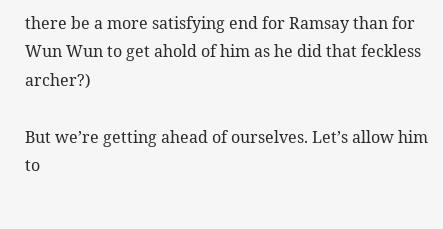there be a more satisfying end for Ramsay than for Wun Wun to get ahold of him as he did that feckless archer?)

But we’re getting ahead of ourselves. Let’s allow him to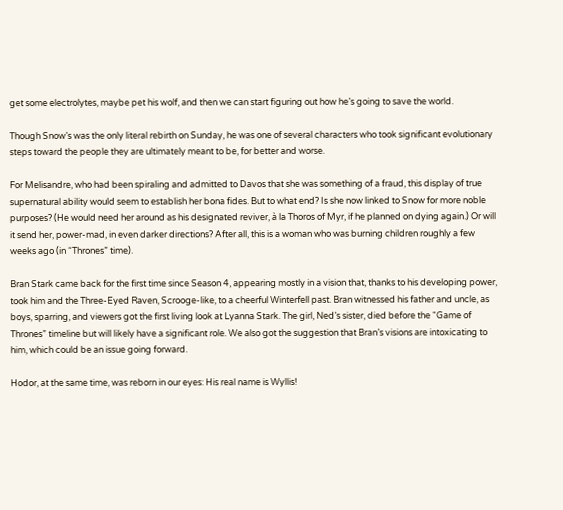get some electrolytes, maybe pet his wolf, and then we can start figuring out how he’s going to save the world.

Though Snow’s was the only literal rebirth on Sunday, he was one of several characters who took significant evolutionary steps toward the people they are ultimately meant to be, for better and worse.

For Melisandre, who had been spiraling and admitted to Davos that she was something of a fraud, this display of true supernatural ability would seem to establish her bona fides. But to what end? Is she now linked to Snow for more noble purposes? (He would need her around as his designated reviver, à la Thoros of Myr, if he planned on dying again.) Or will it send her, power-mad, in even darker directions? After all, this is a woman who was burning children roughly a few weeks ago (in “Thrones” time).

Bran Stark came back for the first time since Season 4, appearing mostly in a vision that, thanks to his developing power, took him and the Three-Eyed Raven, Scrooge-like, to a cheerful Winterfell past. Bran witnessed his father and uncle, as boys, sparring, and viewers got the first living look at Lyanna Stark. The girl, Ned’s sister, died before the “Game of Thrones” timeline but will likely have a significant role. We also got the suggestion that Bran’s visions are intoxicating to him, which could be an issue going forward.

Hodor, at the same time, was reborn in our eyes: His real name is Wyllis!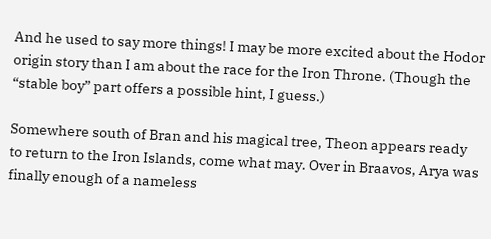And he used to say more things! I may be more excited about the Hodor origin story than I am about the race for the Iron Throne. (Though the “stable boy” part offers a possible hint, I guess.)

Somewhere south of Bran and his magical tree, Theon appears ready to return to the Iron Islands, come what may. Over in Braavos, Arya was finally enough of a nameless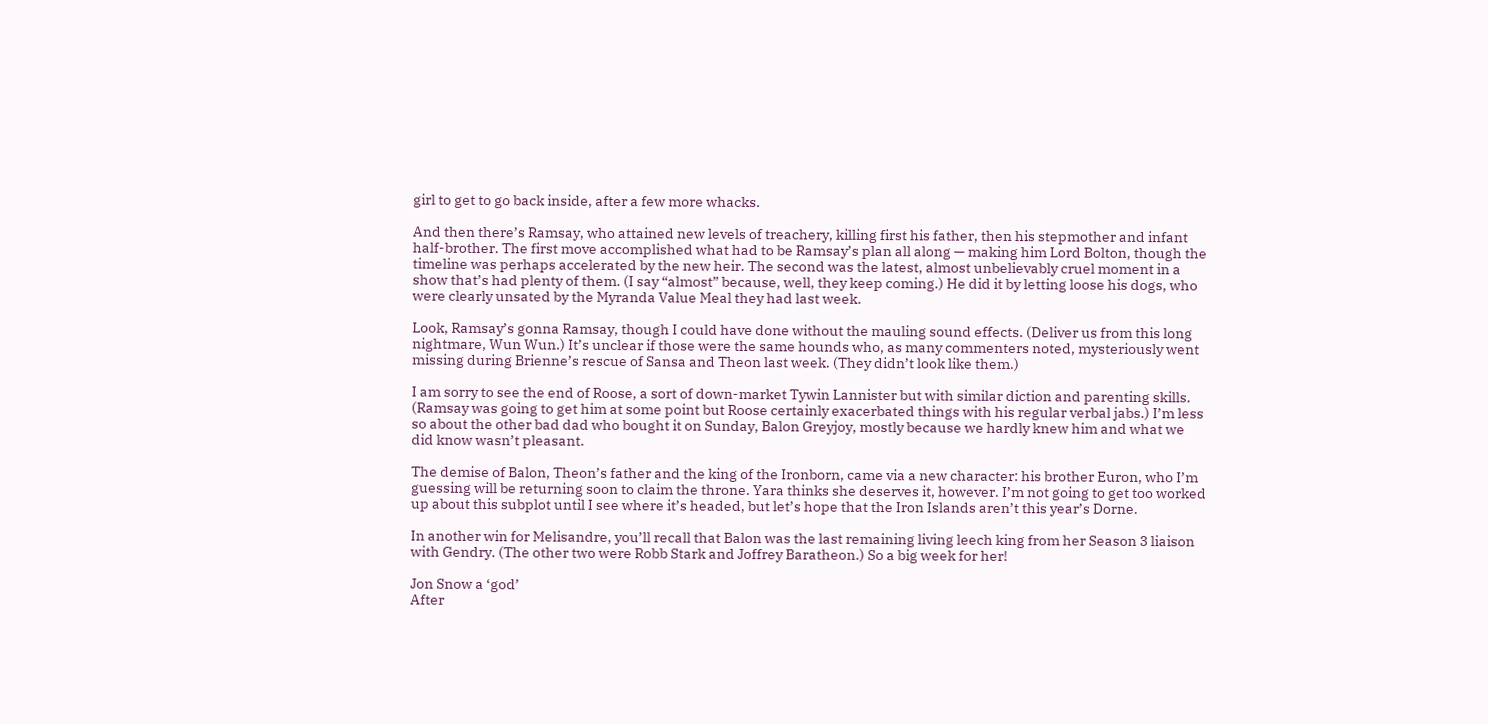girl to get to go back inside, after a few more whacks.

And then there’s Ramsay, who attained new levels of treachery, killing first his father, then his stepmother and infant half-brother. The first move accomplished what had to be Ramsay’s plan all along — making him Lord Bolton, though the timeline was perhaps accelerated by the new heir. The second was the latest, almost unbelievably cruel moment in a show that’s had plenty of them. (I say “almost” because, well, they keep coming.) He did it by letting loose his dogs, who were clearly unsated by the Myranda Value Meal they had last week.

Look, Ramsay’s gonna Ramsay, though I could have done without the mauling sound effects. (Deliver us from this long nightmare, Wun Wun.) It’s unclear if those were the same hounds who, as many commenters noted, mysteriously went missing during Brienne’s rescue of Sansa and Theon last week. (They didn’t look like them.)

I am sorry to see the end of Roose, a sort of down-market Tywin Lannister but with similar diction and parenting skills. (Ramsay was going to get him at some point but Roose certainly exacerbated things with his regular verbal jabs.) I’m less so about the other bad dad who bought it on Sunday, Balon Greyjoy, mostly because we hardly knew him and what we did know wasn’t pleasant.

The demise of Balon, Theon’s father and the king of the Ironborn, came via a new character: his brother Euron, who I’m guessing will be returning soon to claim the throne. Yara thinks she deserves it, however. I’m not going to get too worked up about this subplot until I see where it’s headed, but let’s hope that the Iron Islands aren’t this year’s Dorne.

In another win for Melisandre, you’ll recall that Balon was the last remaining living leech king from her Season 3 liaison with Gendry. (The other two were Robb Stark and Joffrey Baratheon.) So a big week for her!

Jon Snow a ‘god’
After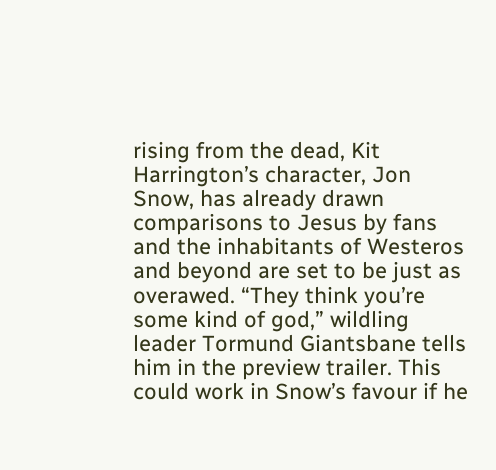rising from the dead, Kit Harrington’s character, Jon Snow, has already drawn comparisons to Jesus by fans and the inhabitants of Westeros and beyond are set to be just as overawed. “They think you’re some kind of god,” wildling leader Tormund Giantsbane tells him in the preview trailer. This could work in Snow’s favour if he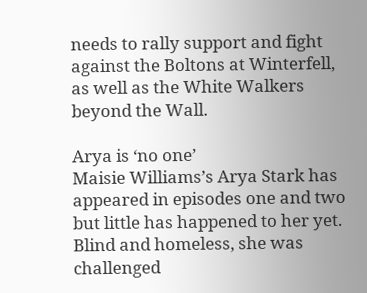needs to rally support and fight against the Boltons at Winterfell, as well as the White Walkers beyond the Wall.

Arya is ‘no one’
Maisie Williams’s Arya Stark has appeared in episodes one and two but little has happened to her yet. Blind and homeless, she was challenged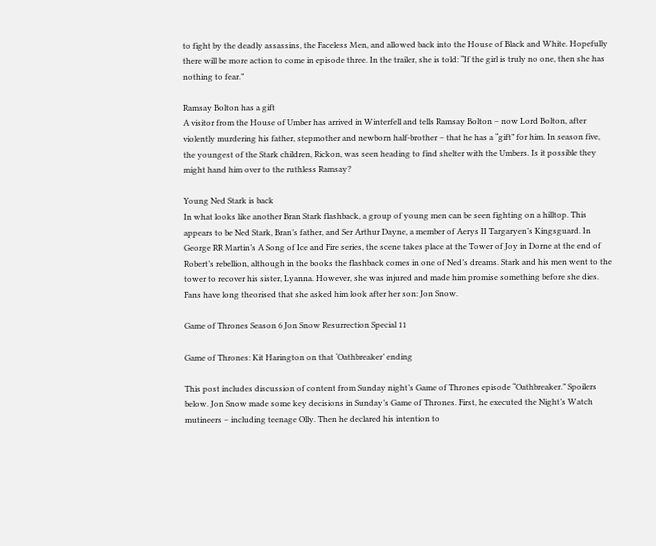to fight by the deadly assassins, the Faceless Men, and allowed back into the House of Black and White. Hopefully there will be more action to come in episode three. In the trailer, she is told: “If the girl is truly no one, then she has nothing to fear.”

Ramsay Bolton has a gift
A visitor from the House of Umber has arrived in Winterfell and tells Ramsay Bolton – now Lord Bolton, after violently murdering his father, stepmother and newborn half-brother – that he has a “gift” for him. In season five, the youngest of the Stark children, Rickon, was seen heading to find shelter with the Umbers. Is it possible they might hand him over to the ruthless Ramsay?

Young Ned Stark is back
In what looks like another Bran Stark flashback, a group of young men can be seen fighting on a hilltop. This appears to be Ned Stark, Bran’s father, and Ser Arthur Dayne, a member of Aerys II Targaryen’s Kingsguard. In George RR Martin’s A Song of Ice and Fire series, the scene takes place at the Tower of Joy in Dorne at the end of Robert’s rebellion, although in the books the flashback comes in one of Ned’s dreams. Stark and his men went to the tower to recover his sister, Lyanna. However, she was injured and made him promise something before she dies. Fans have long theorised that she asked him look after her son: Jon Snow.

Game of Thrones Season 6 Jon Snow Resurrection Special 11

Game of Thrones: Kit Harington on that ‘Oathbreaker’ ending

This post includes discussion of content from Sunday night’s Game of Thrones episode “Oathbreaker.” Spoilers below. Jon Snow made some key decisions in Sunday’s Game of Thrones. First, he executed the Night’s Watch mutineers – including teenage Olly. Then he declared his intention to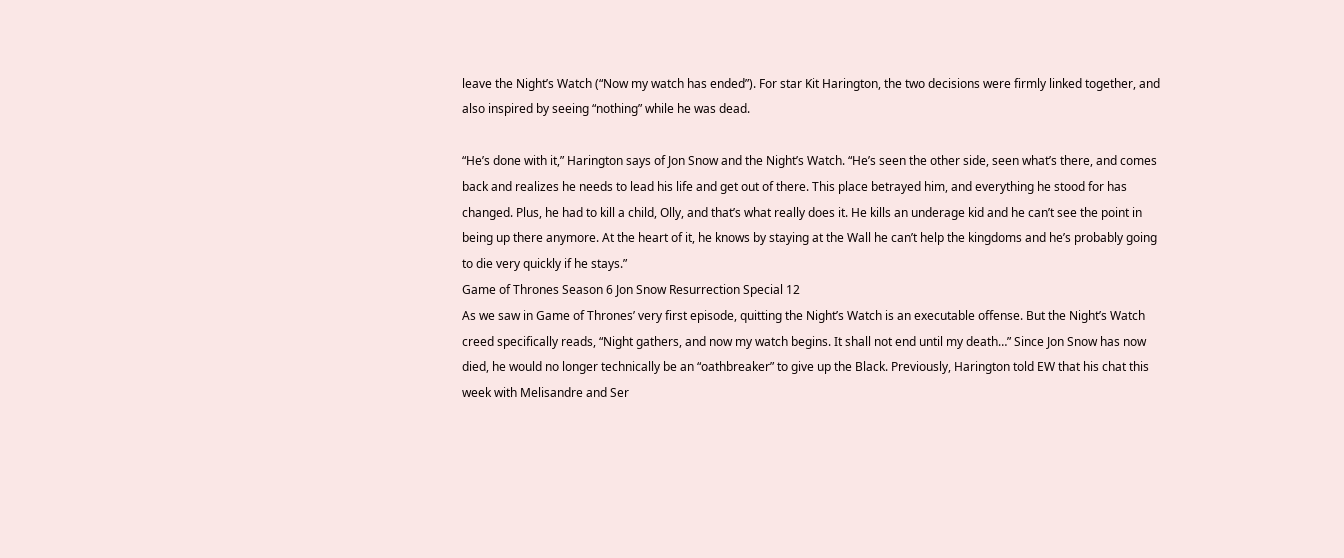leave the Night’s Watch (“Now my watch has ended”). For star Kit Harington, the two decisions were firmly linked together, and also inspired by seeing “nothing” while he was dead.

“He’s done with it,” Harington says of Jon Snow and the Night’s Watch. “He’s seen the other side, seen what’s there, and comes back and realizes he needs to lead his life and get out of there. This place betrayed him, and everything he stood for has changed. Plus, he had to kill a child, Olly, and that’s what really does it. He kills an underage kid and he can’t see the point in being up there anymore. At the heart of it, he knows by staying at the Wall he can’t help the kingdoms and he’s probably going to die very quickly if he stays.”
Game of Thrones Season 6 Jon Snow Resurrection Special 12
As we saw in Game of Thrones’ very first episode, quitting the Night’s Watch is an executable offense. But the Night’s Watch creed specifically reads, “Night gathers, and now my watch begins. It shall not end until my death…” Since Jon Snow has now died, he would no longer technically be an “oathbreaker” to give up the Black. Previously, Harington told EW that his chat this week with Melisandre and Ser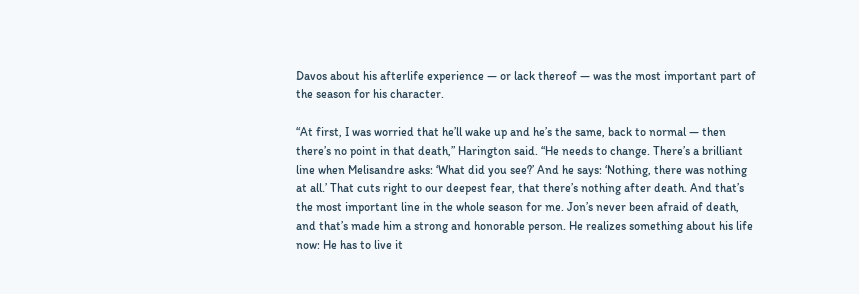Davos about his afterlife experience — or lack thereof — was the most important part of the season for his character.

“At first, I was worried that he’ll wake up and he’s the same, back to normal — then there’s no point in that death,” Harington said. “He needs to change. There’s a brilliant line when Melisandre asks: ‘What did you see?’ And he says: ‘Nothing, there was nothing at all.’ That cuts right to our deepest fear, that there’s nothing after death. And that’s the most important line in the whole season for me. Jon’s never been afraid of death, and that’s made him a strong and honorable person. He realizes something about his life now: He has to live it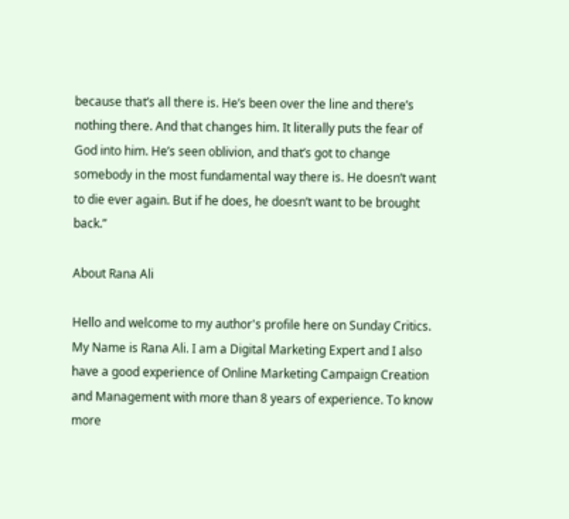because that’s all there is. He’s been over the line and there’s nothing there. And that changes him. It literally puts the fear of God into him. He’s seen oblivion, and that’s got to change somebody in the most fundamental way there is. He doesn’t want to die ever again. But if he does, he doesn’t want to be brought back.”

About Rana Ali

Hello and welcome to my author's profile here on Sunday Critics. My Name is Rana Ali. I am a Digital Marketing Expert and I also have a good experience of Online Marketing Campaign Creation and Management with more than 8 years of experience. To know more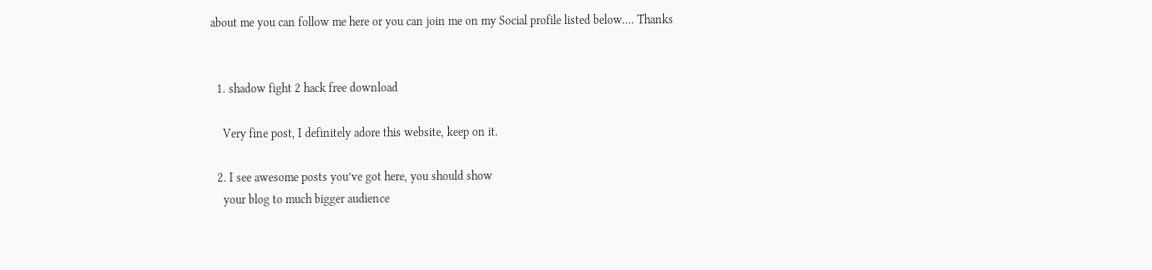about me you can follow me here or you can join me on my Social profile listed below.... Thanks


  1. shadow fight 2 hack free download

    Very fine post, I definitely adore this website, keep on it.

  2. I see awesome posts you’ve got here, you should show
    your blog to much bigger audience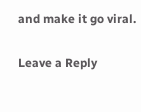and make it go viral.

Leave a Reply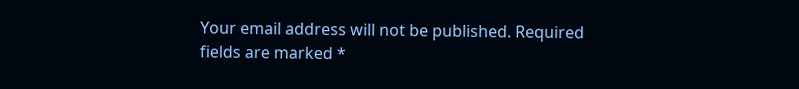Your email address will not be published. Required fields are marked *